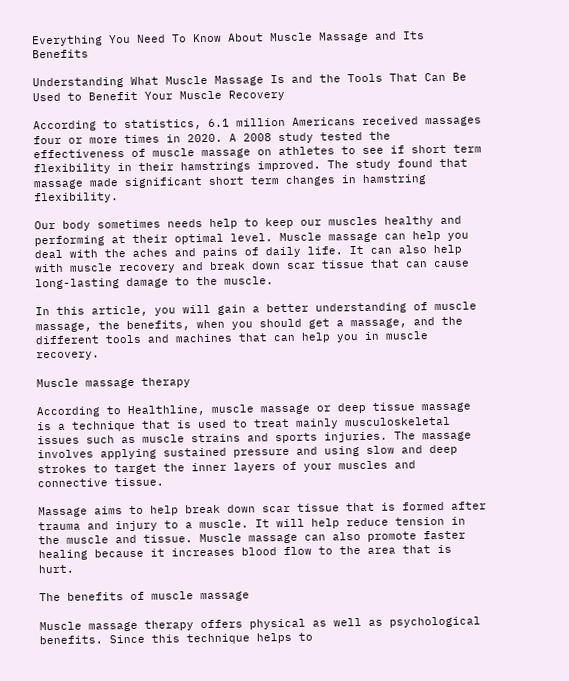Everything You Need To Know About Muscle Massage and Its Benefits

Understanding What Muscle Massage Is and the Tools That Can Be Used to Benefit Your Muscle Recovery

According to statistics, 6.1 million Americans received massages four or more times in 2020. A 2008 study tested the effectiveness of muscle massage on athletes to see if short term flexibility in their hamstrings improved. The study found that massage made significant short term changes in hamstring flexibility.

Our body sometimes needs help to keep our muscles healthy and performing at their optimal level. Muscle massage can help you deal with the aches and pains of daily life. It can also help with muscle recovery and break down scar tissue that can cause long-lasting damage to the muscle.

In this article, you will gain a better understanding of muscle massage, the benefits, when you should get a massage, and the different tools and machines that can help you in muscle recovery.

Muscle massage therapy

According to Healthline, muscle massage or deep tissue massage is a technique that is used to treat mainly musculoskeletal issues such as muscle strains and sports injuries. The massage involves applying sustained pressure and using slow and deep strokes to target the inner layers of your muscles and connective tissue.

Massage aims to help break down scar tissue that is formed after trauma and injury to a muscle. It will help reduce tension in the muscle and tissue. Muscle massage can also promote faster healing because it increases blood flow to the area that is hurt.

The benefits of muscle massage

Muscle massage therapy offers physical as well as psychological benefits. Since this technique helps to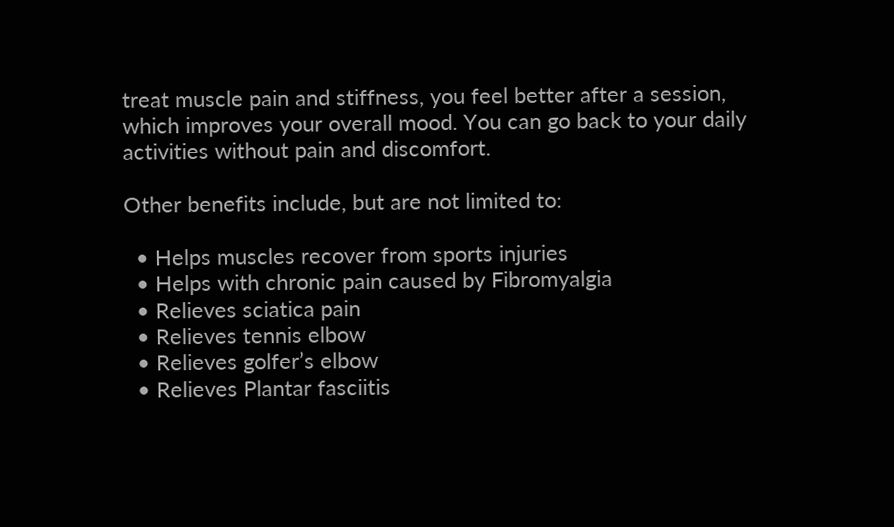treat muscle pain and stiffness, you feel better after a session, which improves your overall mood. You can go back to your daily activities without pain and discomfort.

Other benefits include, but are not limited to:

  • Helps muscles recover from sports injuries
  • Helps with chronic pain caused by Fibromyalgia
  • Relieves sciatica pain
  • Relieves tennis elbow
  • Relieves golfer’s elbow
  • Relieves Plantar fasciitis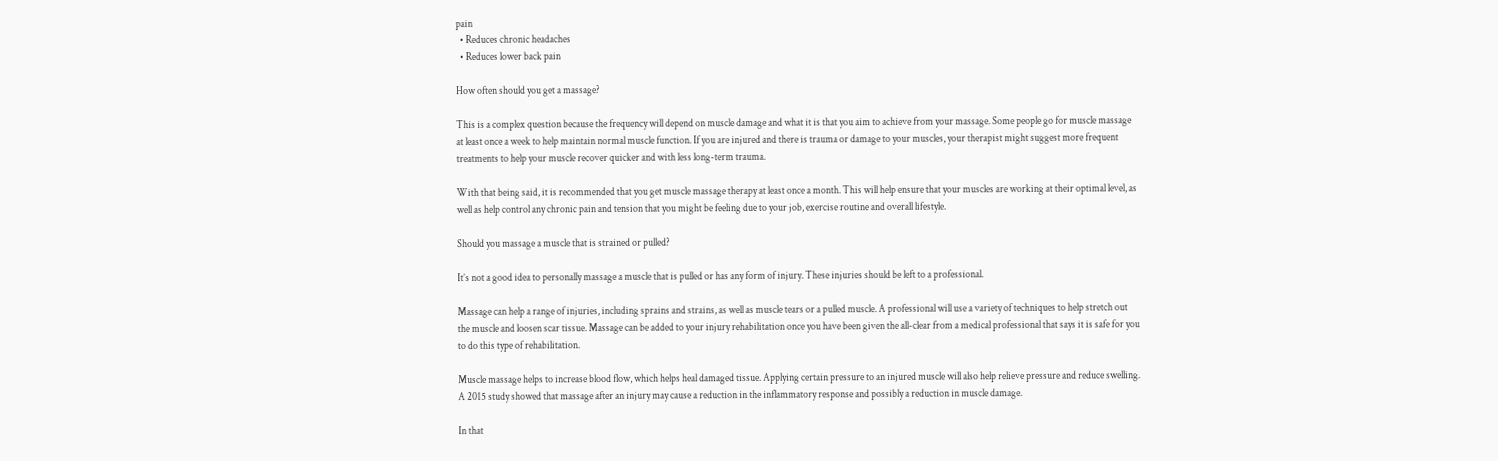pain
  • Reduces chronic headaches
  • Reduces lower back pain

How often should you get a massage?

This is a complex question because the frequency will depend on muscle damage and what it is that you aim to achieve from your massage. Some people go for muscle massage at least once a week to help maintain normal muscle function. If you are injured and there is trauma or damage to your muscles, your therapist might suggest more frequent treatments to help your muscle recover quicker and with less long-term trauma.

With that being said, it is recommended that you get muscle massage therapy at least once a month. This will help ensure that your muscles are working at their optimal level, as well as help control any chronic pain and tension that you might be feeling due to your job, exercise routine and overall lifestyle.

Should you massage a muscle that is strained or pulled?

It’s not a good idea to personally massage a muscle that is pulled or has any form of injury. These injuries should be left to a professional.

Massage can help a range of injuries, including sprains and strains, as well as muscle tears or a pulled muscle. A professional will use a variety of techniques to help stretch out the muscle and loosen scar tissue. Massage can be added to your injury rehabilitation once you have been given the all-clear from a medical professional that says it is safe for you to do this type of rehabilitation.

Muscle massage helps to increase blood flow, which helps heal damaged tissue. Applying certain pressure to an injured muscle will also help relieve pressure and reduce swelling. A 2015 study showed that massage after an injury may cause a reduction in the inflammatory response and possibly a reduction in muscle damage.

In that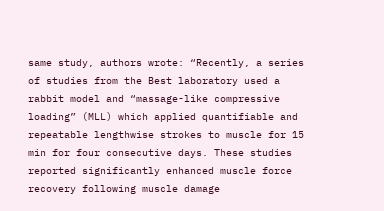same study, authors wrote: “Recently, a series of studies from the Best laboratory used a rabbit model and “massage-like compressive loading” (MLL) which applied quantifiable and repeatable lengthwise strokes to muscle for 15 min for four consecutive days. These studies reported significantly enhanced muscle force recovery following muscle damage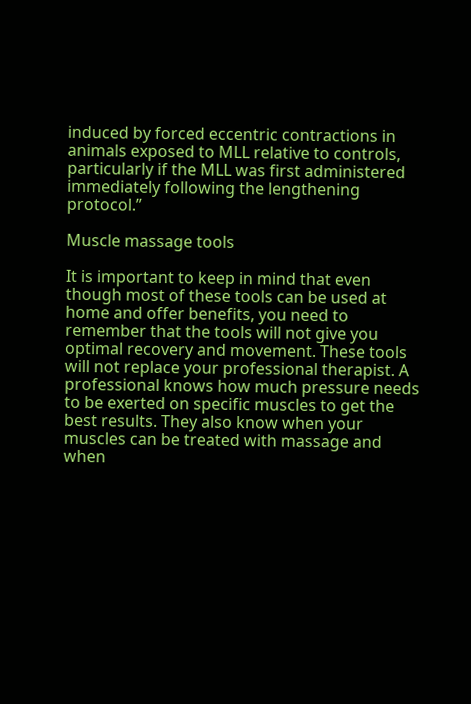induced by forced eccentric contractions in animals exposed to MLL relative to controls, particularly if the MLL was first administered immediately following the lengthening protocol.”

Muscle massage tools

It is important to keep in mind that even though most of these tools can be used at home and offer benefits, you need to remember that the tools will not give you optimal recovery and movement. These tools will not replace your professional therapist. A professional knows how much pressure needs to be exerted on specific muscles to get the best results. They also know when your muscles can be treated with massage and when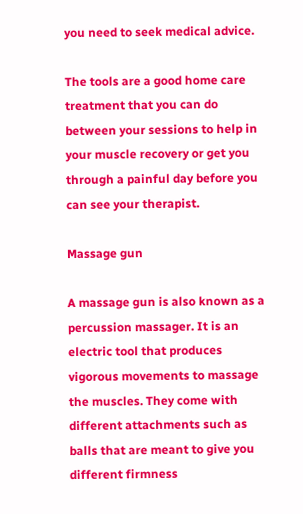you need to seek medical advice.

The tools are a good home care treatment that you can do between your sessions to help in your muscle recovery or get you through a painful day before you can see your therapist.

Massage gun

A massage gun is also known as a percussion massager. It is an electric tool that produces vigorous movements to massage the muscles. They come with different attachments such as balls that are meant to give you different firmness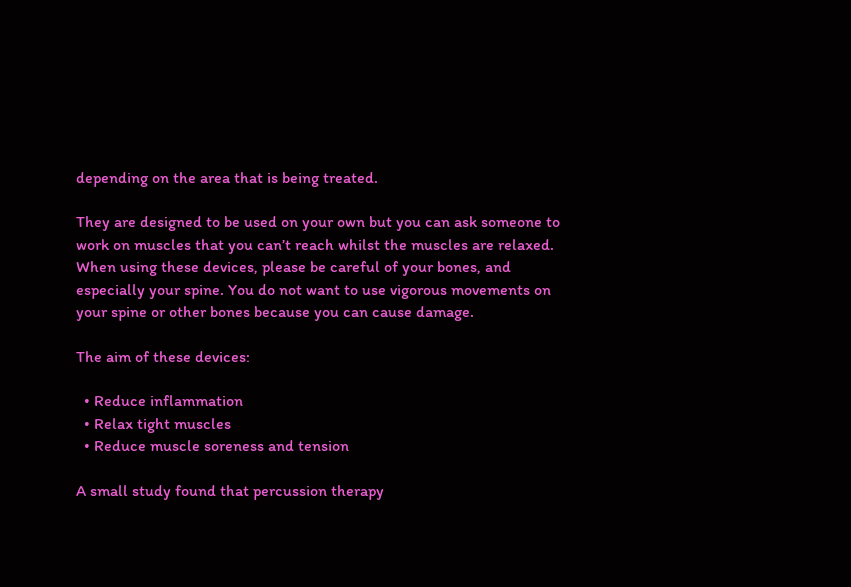depending on the area that is being treated.

They are designed to be used on your own but you can ask someone to work on muscles that you can’t reach whilst the muscles are relaxed. When using these devices, please be careful of your bones, and especially your spine. You do not want to use vigorous movements on your spine or other bones because you can cause damage.

The aim of these devices:

  • Reduce inflammation
  • Relax tight muscles
  • Reduce muscle soreness and tension

A small study found that percussion therapy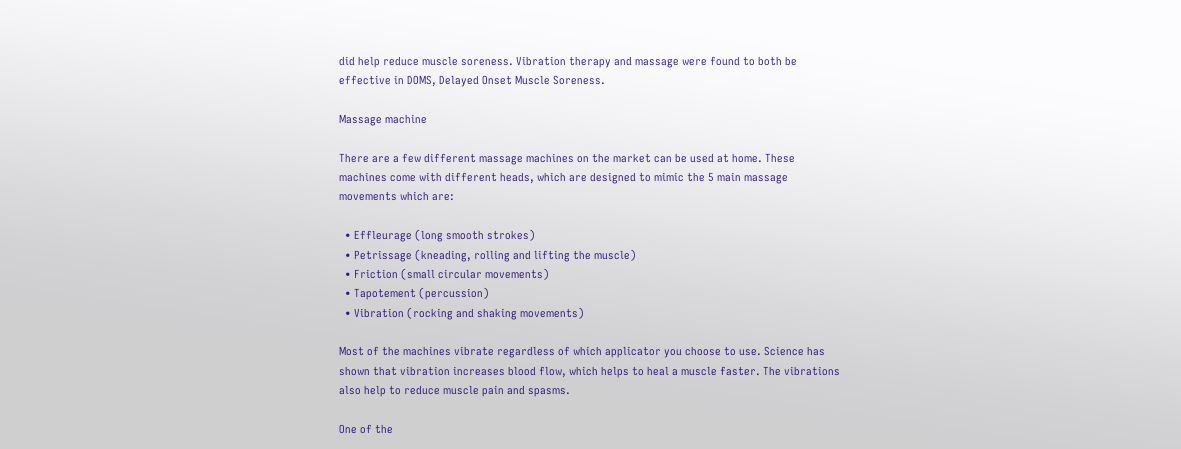did help reduce muscle soreness. Vibration therapy and massage were found to both be effective in DOMS, Delayed Onset Muscle Soreness.

Massage machine

There are a few different massage machines on the market can be used at home. These machines come with different heads, which are designed to mimic the 5 main massage movements which are:

  • Effleurage (long smooth strokes)
  • Petrissage (kneading, rolling and lifting the muscle)
  • Friction (small circular movements)
  • Tapotement (percussion)
  • Vibration (rocking and shaking movements)

Most of the machines vibrate regardless of which applicator you choose to use. Science has shown that vibration increases blood flow, which helps to heal a muscle faster. The vibrations also help to reduce muscle pain and spasms.

One of the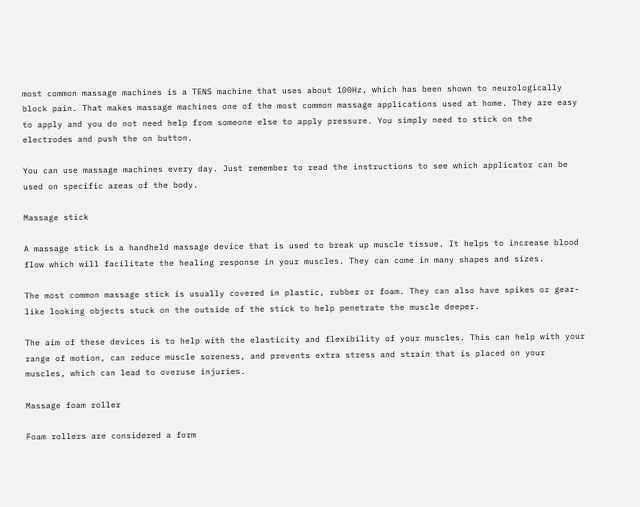most common massage machines is a TENS machine that uses about 100Hz, which has been shown to neurologically block pain. That makes massage machines one of the most common massage applications used at home. They are easy to apply and you do not need help from someone else to apply pressure. You simply need to stick on the electrodes and push the on button.

You can use massage machines every day. Just remember to read the instructions to see which applicator can be used on specific areas of the body.

Massage stick

A massage stick is a handheld massage device that is used to break up muscle tissue. It helps to increase blood flow which will facilitate the healing response in your muscles. They can come in many shapes and sizes.

The most common massage stick is usually covered in plastic, rubber or foam. They can also have spikes or gear-like looking objects stuck on the outside of the stick to help penetrate the muscle deeper.

The aim of these devices is to help with the elasticity and flexibility of your muscles. This can help with your range of motion, can reduce muscle soreness, and prevents extra stress and strain that is placed on your muscles, which can lead to overuse injuries.

Massage foam roller

Foam rollers are considered a form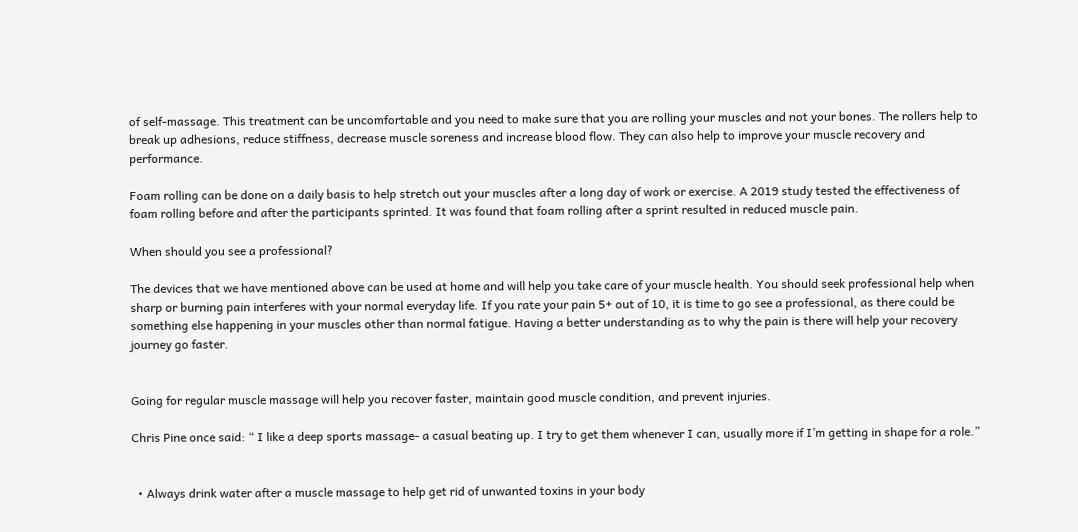of self-massage. This treatment can be uncomfortable and you need to make sure that you are rolling your muscles and not your bones. The rollers help to break up adhesions, reduce stiffness, decrease muscle soreness and increase blood flow. They can also help to improve your muscle recovery and performance.

Foam rolling can be done on a daily basis to help stretch out your muscles after a long day of work or exercise. A 2019 study tested the effectiveness of foam rolling before and after the participants sprinted. It was found that foam rolling after a sprint resulted in reduced muscle pain.

When should you see a professional?

The devices that we have mentioned above can be used at home and will help you take care of your muscle health. You should seek professional help when sharp or burning pain interferes with your normal everyday life. If you rate your pain 5+ out of 10, it is time to go see a professional, as there could be something else happening in your muscles other than normal fatigue. Having a better understanding as to why the pain is there will help your recovery journey go faster.


Going for regular muscle massage will help you recover faster, maintain good muscle condition, and prevent injuries.

Chris Pine once said: “ I like a deep sports massage- a casual beating up. I try to get them whenever I can, usually more if I’m getting in shape for a role.”


  • Always drink water after a muscle massage to help get rid of unwanted toxins in your body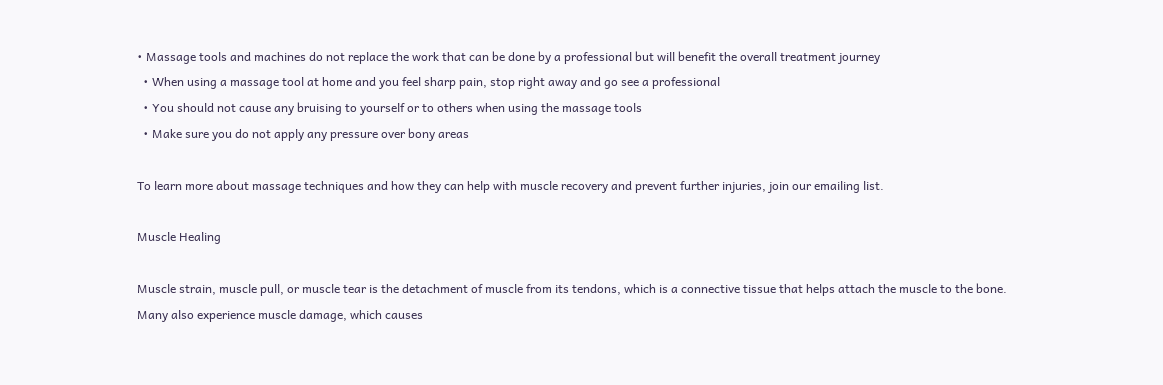• Massage tools and machines do not replace the work that can be done by a professional but will benefit the overall treatment journey
  • When using a massage tool at home and you feel sharp pain, stop right away and go see a professional
  • You should not cause any bruising to yourself or to others when using the massage tools
  • Make sure you do not apply any pressure over bony areas

To learn more about massage techniques and how they can help with muscle recovery and prevent further injuries, join our emailing list.

Muscle Healing

Muscle strain, muscle pull, or muscle tear is the detachment of muscle from its tendons, which is a connective tissue that helps attach the muscle to the bone. Many also experience muscle damage, which causes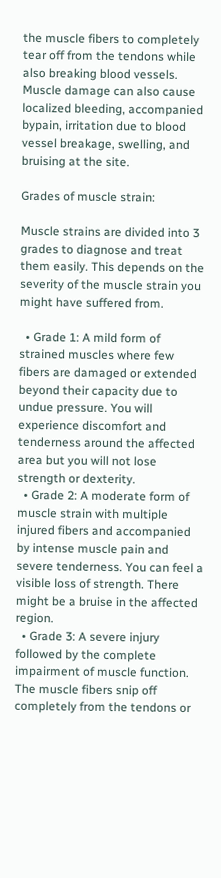the muscle fibers to completely tear off from the tendons while also breaking blood vessels. Muscle damage can also cause localized bleeding, accompanied bypain, irritation due to blood vessel breakage, swelling, and bruising at the site.

Grades of muscle strain:

Muscle strains are divided into 3 grades to diagnose and treat them easily. This depends on the severity of the muscle strain you might have suffered from.

  • Grade 1: A mild form of strained muscles where few fibers are damaged or extended beyond their capacity due to undue pressure. You will experience discomfort and tenderness around the affected area but you will not lose strength or dexterity.
  • Grade 2: A moderate form of muscle strain with multiple injured fibers and accompanied by intense muscle pain and severe tenderness. You can feel a visible loss of strength. There might be a bruise in the affected region.
  • Grade 3: A severe injury followed by the complete impairment of muscle function. The muscle fibers snip off completely from the tendons or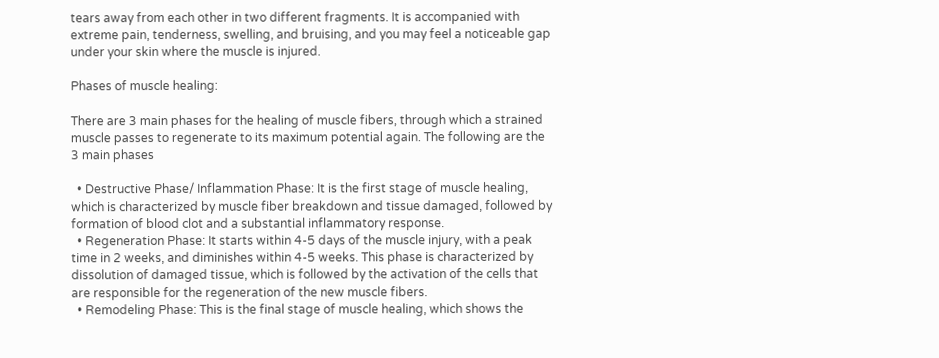tears away from each other in two different fragments. It is accompanied with extreme pain, tenderness, swelling, and bruising, and you may feel a noticeable gap under your skin where the muscle is injured.

Phases of muscle healing:

There are 3 main phases for the healing of muscle fibers, through which a strained muscle passes to regenerate to its maximum potential again. The following are the 3 main phases

  • Destructive Phase/ Inflammation Phase: It is the first stage of muscle healing, which is characterized by muscle fiber breakdown and tissue damaged, followed by formation of blood clot and a substantial inflammatory response.
  • Regeneration Phase: It starts within 4-5 days of the muscle injury, with a peak time in 2 weeks, and diminishes within 4-5 weeks. This phase is characterized by dissolution of damaged tissue, which is followed by the activation of the cells that are responsible for the regeneration of the new muscle fibers.
  • Remodeling Phase: This is the final stage of muscle healing, which shows the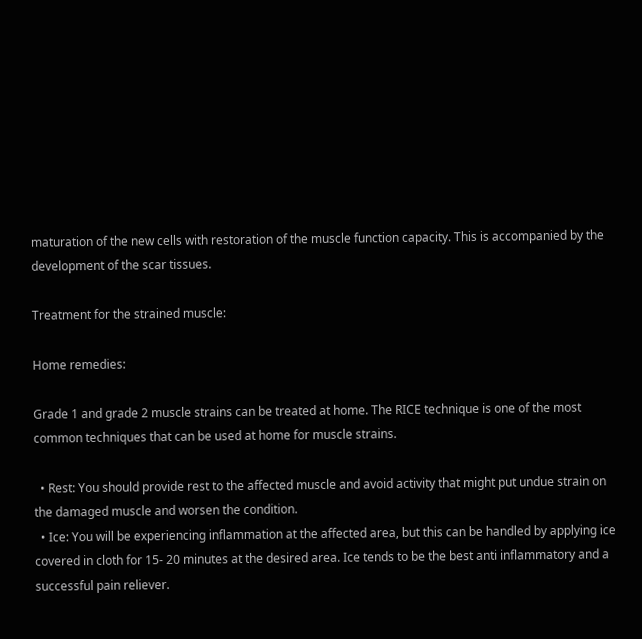maturation of the new cells with restoration of the muscle function capacity. This is accompanied by the development of the scar tissues.

Treatment for the strained muscle:

Home remedies:

Grade 1 and grade 2 muscle strains can be treated at home. The RICE technique is one of the most common techniques that can be used at home for muscle strains.

  • Rest: You should provide rest to the affected muscle and avoid activity that might put undue strain on the damaged muscle and worsen the condition.
  • Ice: You will be experiencing inflammation at the affected area, but this can be handled by applying ice covered in cloth for 15- 20 minutes at the desired area. Ice tends to be the best anti inflammatory and a successful pain reliever.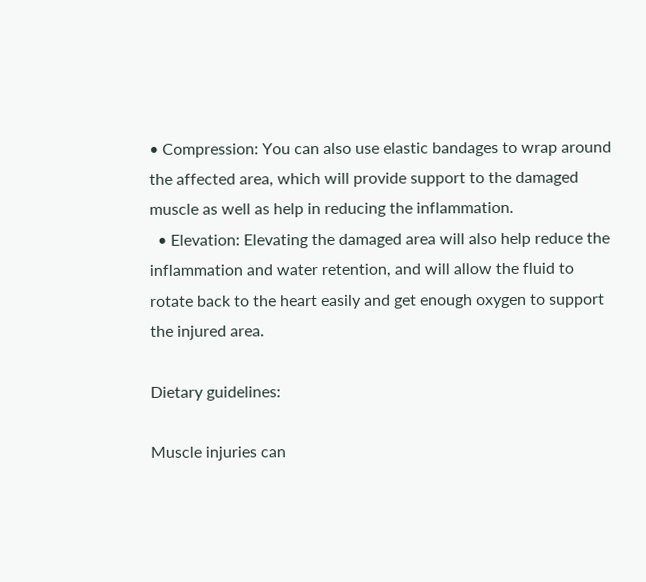• Compression: You can also use elastic bandages to wrap around the affected area, which will provide support to the damaged muscle as well as help in reducing the inflammation.
  • Elevation: Elevating the damaged area will also help reduce the inflammation and water retention, and will allow the fluid to rotate back to the heart easily and get enough oxygen to support the injured area.

Dietary guidelines:

Muscle injuries can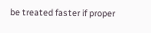be treated faster if proper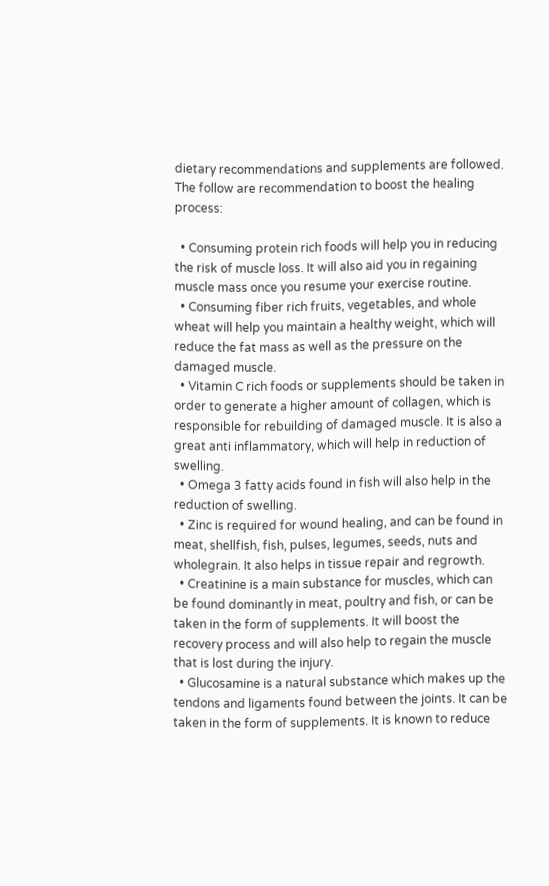dietary recommendations and supplements are followed. The follow are recommendation to boost the healing process:

  • Consuming protein rich foods will help you in reducing the risk of muscle loss. It will also aid you in regaining muscle mass once you resume your exercise routine.
  • Consuming fiber rich fruits, vegetables, and whole wheat will help you maintain a healthy weight, which will reduce the fat mass as well as the pressure on the damaged muscle.
  • Vitamin C rich foods or supplements should be taken in order to generate a higher amount of collagen, which is responsible for rebuilding of damaged muscle. It is also a great anti inflammatory, which will help in reduction of swelling.
  • Omega 3 fatty acids found in fish will also help in the reduction of swelling.
  • Zinc is required for wound healing, and can be found in meat, shellfish, fish, pulses, legumes, seeds, nuts and wholegrain. It also helps in tissue repair and regrowth.
  • Creatinine is a main substance for muscles, which can be found dominantly in meat, poultry and fish, or can be taken in the form of supplements. It will boost the recovery process and will also help to regain the muscle that is lost during the injury.
  • Glucosamine is a natural substance which makes up the tendons and ligaments found between the joints. It can be taken in the form of supplements. It is known to reduce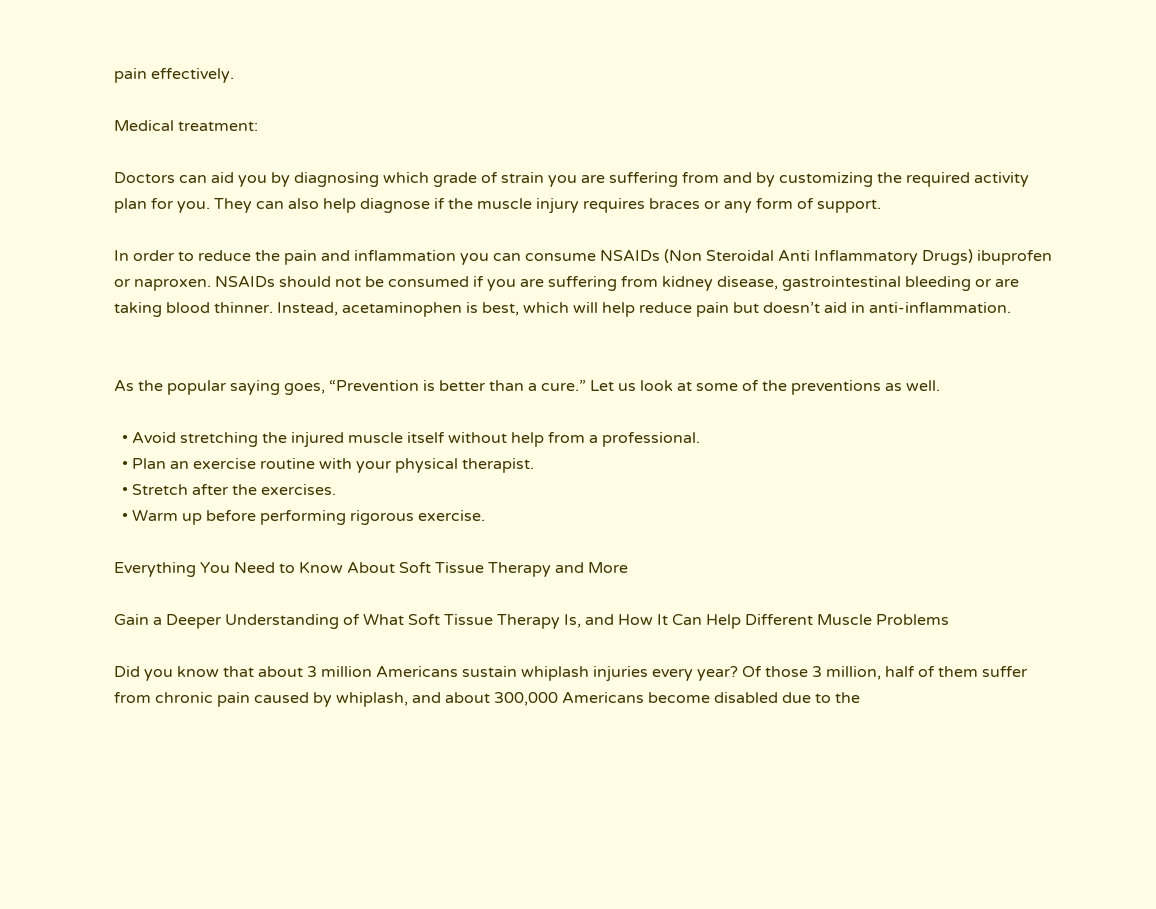pain effectively.

Medical treatment:

Doctors can aid you by diagnosing which grade of strain you are suffering from and by customizing the required activity plan for you. They can also help diagnose if the muscle injury requires braces or any form of support.

In order to reduce the pain and inflammation you can consume NSAIDs (Non Steroidal Anti Inflammatory Drugs) ibuprofen or naproxen. NSAIDs should not be consumed if you are suffering from kidney disease, gastrointestinal bleeding or are taking blood thinner. Instead, acetaminophen is best, which will help reduce pain but doesn’t aid in anti-inflammation.


As the popular saying goes, “Prevention is better than a cure.” Let us look at some of the preventions as well.

  • Avoid stretching the injured muscle itself without help from a professional.
  • Plan an exercise routine with your physical therapist.
  • Stretch after the exercises.
  • Warm up before performing rigorous exercise.

Everything You Need to Know About Soft Tissue Therapy and More

Gain a Deeper Understanding of What Soft Tissue Therapy Is, and How It Can Help Different Muscle Problems

Did you know that about 3 million Americans sustain whiplash injuries every year? Of those 3 million, half of them suffer from chronic pain caused by whiplash, and about 300,000 Americans become disabled due to the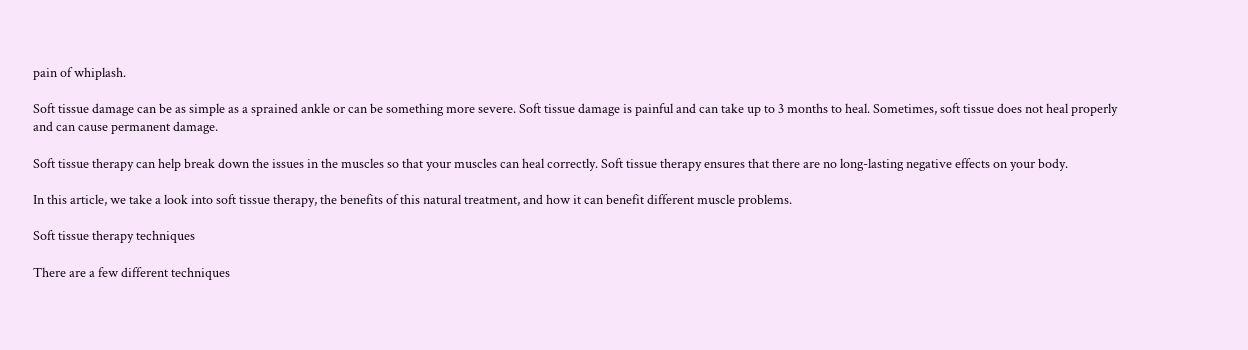pain of whiplash.

Soft tissue damage can be as simple as a sprained ankle or can be something more severe. Soft tissue damage is painful and can take up to 3 months to heal. Sometimes, soft tissue does not heal properly and can cause permanent damage.

Soft tissue therapy can help break down the issues in the muscles so that your muscles can heal correctly. Soft tissue therapy ensures that there are no long-lasting negative effects on your body.

In this article, we take a look into soft tissue therapy, the benefits of this natural treatment, and how it can benefit different muscle problems.

Soft tissue therapy techniques

There are a few different techniques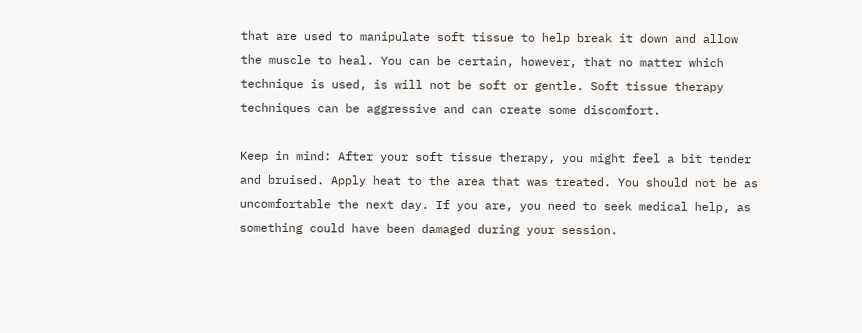that are used to manipulate soft tissue to help break it down and allow the muscle to heal. You can be certain, however, that no matter which technique is used, is will not be soft or gentle. Soft tissue therapy techniques can be aggressive and can create some discomfort.

Keep in mind: After your soft tissue therapy, you might feel a bit tender and bruised. Apply heat to the area that was treated. You should not be as uncomfortable the next day. If you are, you need to seek medical help, as something could have been damaged during your session.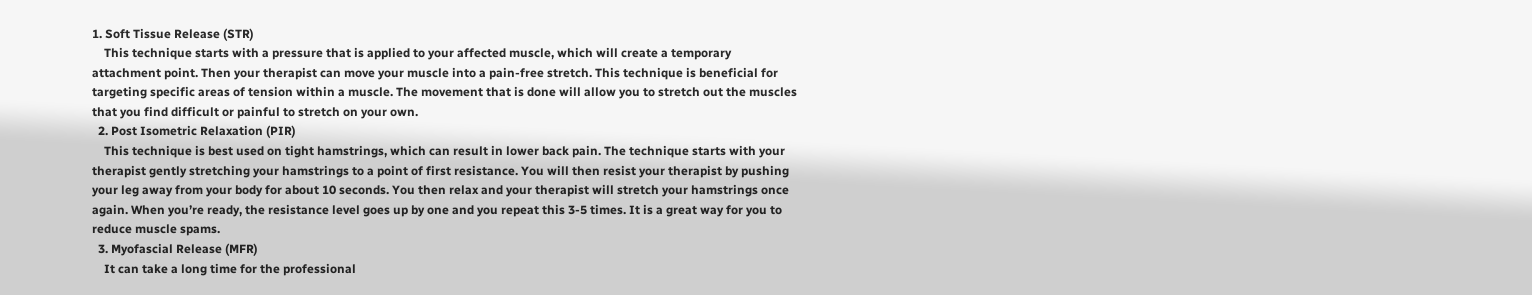1. Soft Tissue Release (STR)
    This technique starts with a pressure that is applied to your affected muscle, which will create a temporary attachment point. Then your therapist can move your muscle into a pain-free stretch. This technique is beneficial for targeting specific areas of tension within a muscle. The movement that is done will allow you to stretch out the muscles that you find difficult or painful to stretch on your own.
  2. Post Isometric Relaxation (PIR)
    This technique is best used on tight hamstrings, which can result in lower back pain. The technique starts with your therapist gently stretching your hamstrings to a point of first resistance. You will then resist your therapist by pushing your leg away from your body for about 10 seconds. You then relax and your therapist will stretch your hamstrings once again. When you’re ready, the resistance level goes up by one and you repeat this 3-5 times. It is a great way for you to reduce muscle spams.
  3. Myofascial Release (MFR)
    It can take a long time for the professional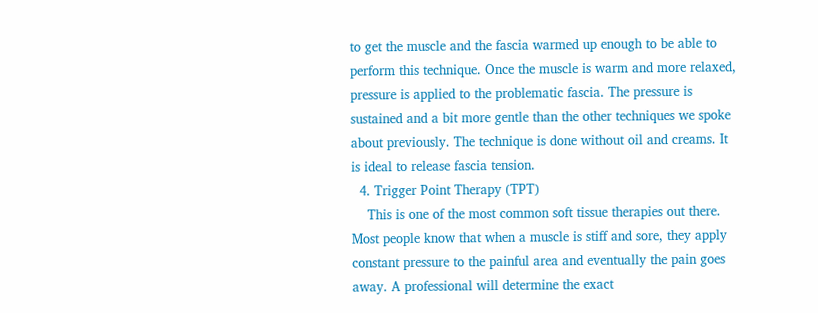to get the muscle and the fascia warmed up enough to be able to perform this technique. Once the muscle is warm and more relaxed, pressure is applied to the problematic fascia. The pressure is sustained and a bit more gentle than the other techniques we spoke about previously. The technique is done without oil and creams. It is ideal to release fascia tension.
  4. Trigger Point Therapy (TPT)
    This is one of the most common soft tissue therapies out there. Most people know that when a muscle is stiff and sore, they apply constant pressure to the painful area and eventually the pain goes away. A professional will determine the exact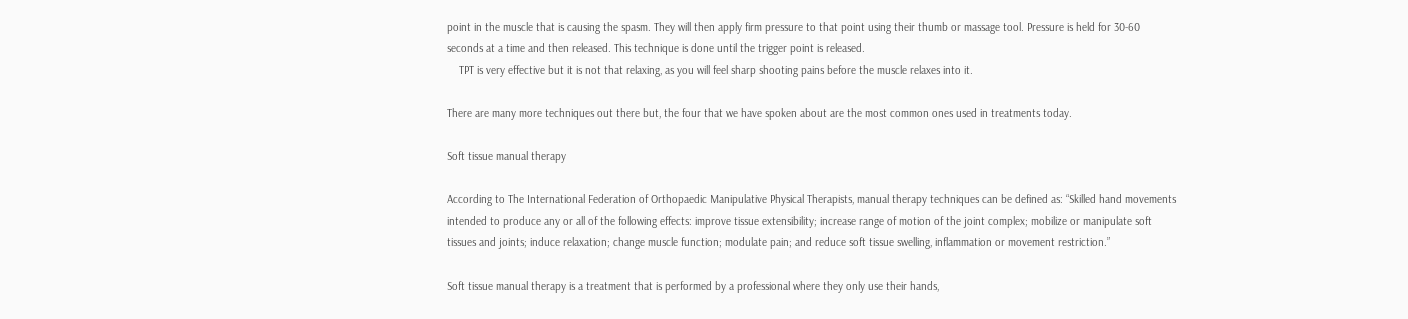point in the muscle that is causing the spasm. They will then apply firm pressure to that point using their thumb or massage tool. Pressure is held for 30-60 seconds at a time and then released. This technique is done until the trigger point is released.
    TPT is very effective but it is not that relaxing, as you will feel sharp shooting pains before the muscle relaxes into it.

There are many more techniques out there but, the four that we have spoken about are the most common ones used in treatments today.

Soft tissue manual therapy

According to The International Federation of Orthopaedic Manipulative Physical Therapists, manual therapy techniques can be defined as: “Skilled hand movements intended to produce any or all of the following effects: improve tissue extensibility; increase range of motion of the joint complex; mobilize or manipulate soft tissues and joints; induce relaxation; change muscle function; modulate pain; and reduce soft tissue swelling, inflammation or movement restriction.”

Soft tissue manual therapy is a treatment that is performed by a professional where they only use their hands,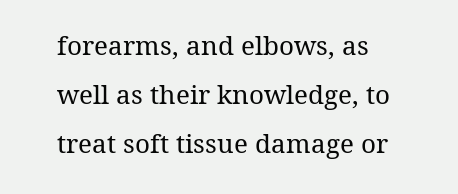forearms, and elbows, as well as their knowledge, to treat soft tissue damage or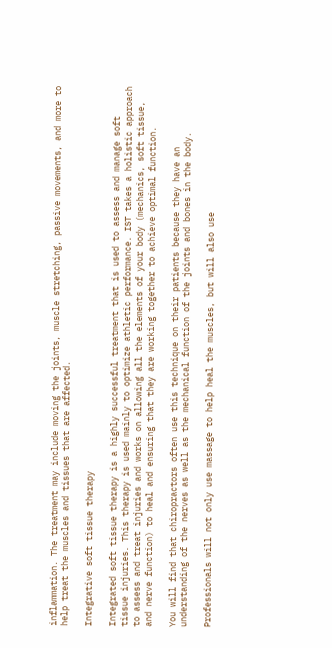inflammation. The treatment may include moving the joints, muscle stretching, passive movements, and more to help treat the muscles and tissues that are affected.

Integrative soft tissue therapy

Integrated soft tissue therapy is a highly successful treatment that is used to assess and manage soft tissue injuries. This therapy is used mainly to optimize athletic performance. IST takes a holistic approach to assess and treat injuries and works on allowing all the elements of your body (mechanics, soft tissue, and nerve function) to heal and ensuring that they are working together to achieve optimal function.

You will find that chiropractors often use this technique on their patients because they have an understanding of the nerves as well as the mechanical function of the joints and bones in the body.

Professionals will not only use massage to help heal the muscles, but will also use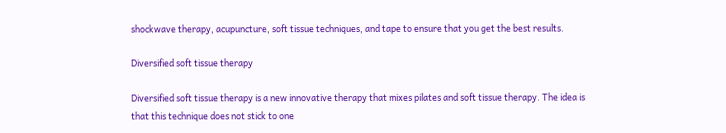shockwave therapy, acupuncture, soft tissue techniques, and tape to ensure that you get the best results.

Diversified soft tissue therapy

Diversified soft tissue therapy is a new innovative therapy that mixes pilates and soft tissue therapy. The idea is that this technique does not stick to one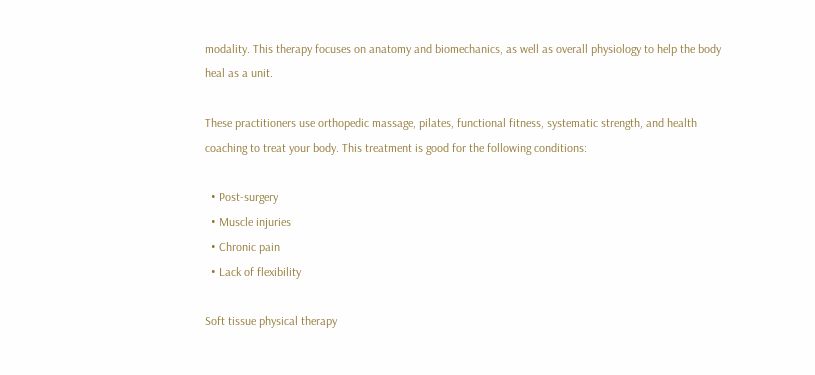modality. This therapy focuses on anatomy and biomechanics, as well as overall physiology to help the body heal as a unit.

These practitioners use orthopedic massage, pilates, functional fitness, systematic strength, and health coaching to treat your body. This treatment is good for the following conditions:

  • Post-surgery
  • Muscle injuries
  • Chronic pain
  • Lack of flexibility

Soft tissue physical therapy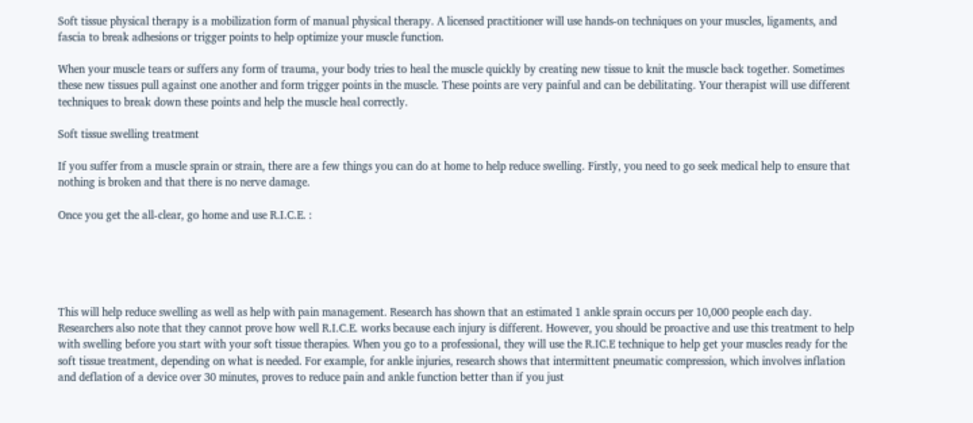Soft tissue physical therapy is a mobilization form of manual physical therapy. A licensed practitioner will use hands-on techniques on your muscles, ligaments, and fascia to break adhesions or trigger points to help optimize your muscle function.

When your muscle tears or suffers any form of trauma, your body tries to heal the muscle quickly by creating new tissue to knit the muscle back together. Sometimes these new tissues pull against one another and form trigger points in the muscle. These points are very painful and can be debilitating. Your therapist will use different techniques to break down these points and help the muscle heal correctly.

Soft tissue swelling treatment

If you suffer from a muscle sprain or strain, there are a few things you can do at home to help reduce swelling. Firstly, you need to go seek medical help to ensure that nothing is broken and that there is no nerve damage.

Once you get the all-clear, go home and use R.I.C.E. :





This will help reduce swelling as well as help with pain management. Research has shown that an estimated 1 ankle sprain occurs per 10,000 people each day. Researchers also note that they cannot prove how well R.I.C.E. works because each injury is different. However, you should be proactive and use this treatment to help with swelling before you start with your soft tissue therapies. When you go to a professional, they will use the R.IC.E technique to help get your muscles ready for the soft tissue treatment, depending on what is needed. For example, for ankle injuries, research shows that intermittent pneumatic compression, which involves inflation and deflation of a device over 30 minutes, proves to reduce pain and ankle function better than if you just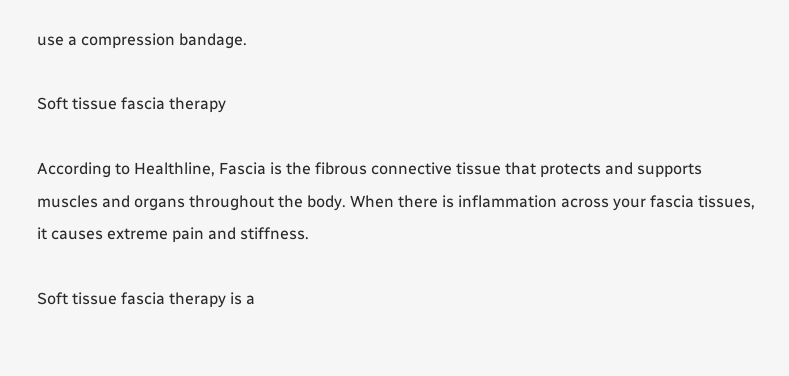use a compression bandage.

Soft tissue fascia therapy

According to Healthline, Fascia is the fibrous connective tissue that protects and supports muscles and organs throughout the body. When there is inflammation across your fascia tissues, it causes extreme pain and stiffness.

Soft tissue fascia therapy is a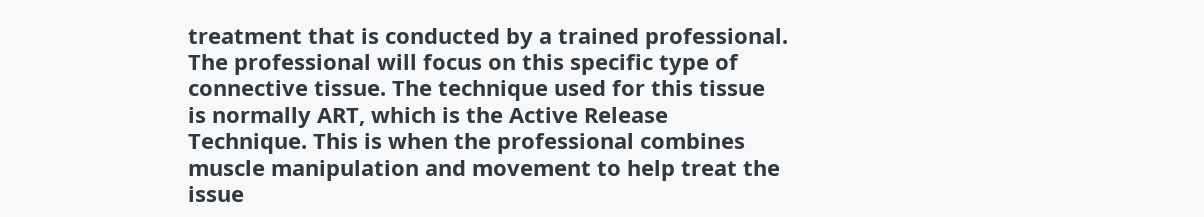treatment that is conducted by a trained professional. The professional will focus on this specific type of connective tissue. The technique used for this tissue is normally ART, which is the Active Release Technique. This is when the professional combines muscle manipulation and movement to help treat the issue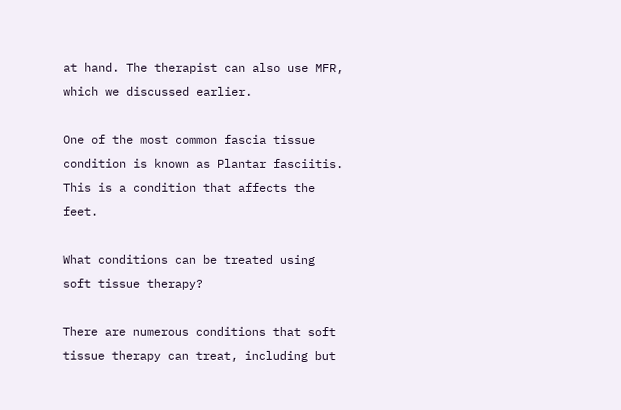at hand. The therapist can also use MFR, which we discussed earlier.

One of the most common fascia tissue condition is known as Plantar fasciitis. This is a condition that affects the feet.

What conditions can be treated using soft tissue therapy?

There are numerous conditions that soft tissue therapy can treat, including but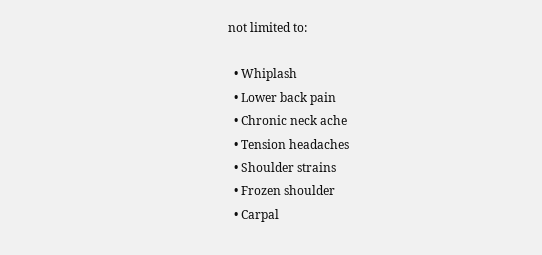not limited to:

  • Whiplash
  • Lower back pain
  • Chronic neck ache
  • Tension headaches
  • Shoulder strains
  • Frozen shoulder
  • Carpal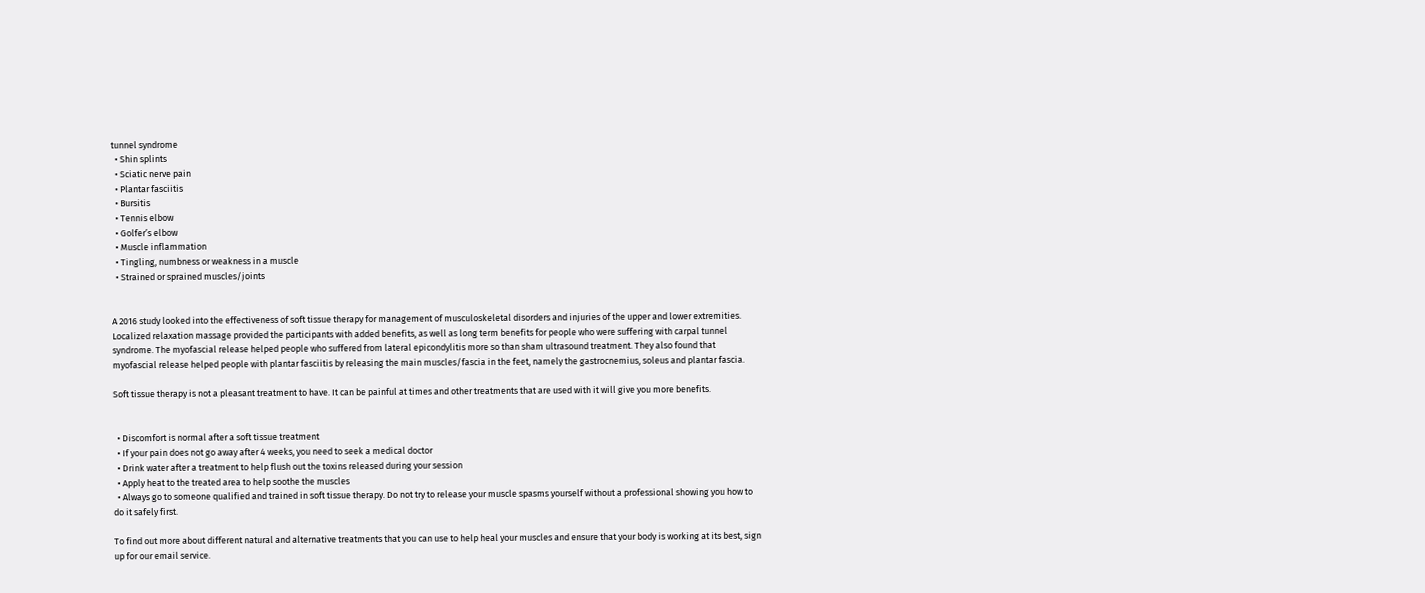tunnel syndrome
  • Shin splints
  • Sciatic nerve pain
  • Plantar fasciitis
  • Bursitis
  • Tennis elbow
  • Golfer’s elbow
  • Muscle inflammation
  • Tingling, numbness or weakness in a muscle
  • Strained or sprained muscles/joints


A 2016 study looked into the effectiveness of soft tissue therapy for management of musculoskeletal disorders and injuries of the upper and lower extremities. Localized relaxation massage provided the participants with added benefits, as well as long term benefits for people who were suffering with carpal tunnel syndrome. The myofascial release helped people who suffered from lateral epicondylitis more so than sham ultrasound treatment. They also found that myofascial release helped people with plantar fasciitis by releasing the main muscles/fascia in the feet, namely the gastrocnemius, soleus and plantar fascia.

Soft tissue therapy is not a pleasant treatment to have. It can be painful at times and other treatments that are used with it will give you more benefits.


  • Discomfort is normal after a soft tissue treatment
  • If your pain does not go away after 4 weeks, you need to seek a medical doctor
  • Drink water after a treatment to help flush out the toxins released during your session
  • Apply heat to the treated area to help soothe the muscles
  • Always go to someone qualified and trained in soft tissue therapy. Do not try to release your muscle spasms yourself without a professional showing you how to do it safely first.

To find out more about different natural and alternative treatments that you can use to help heal your muscles and ensure that your body is working at its best, sign up for our email service.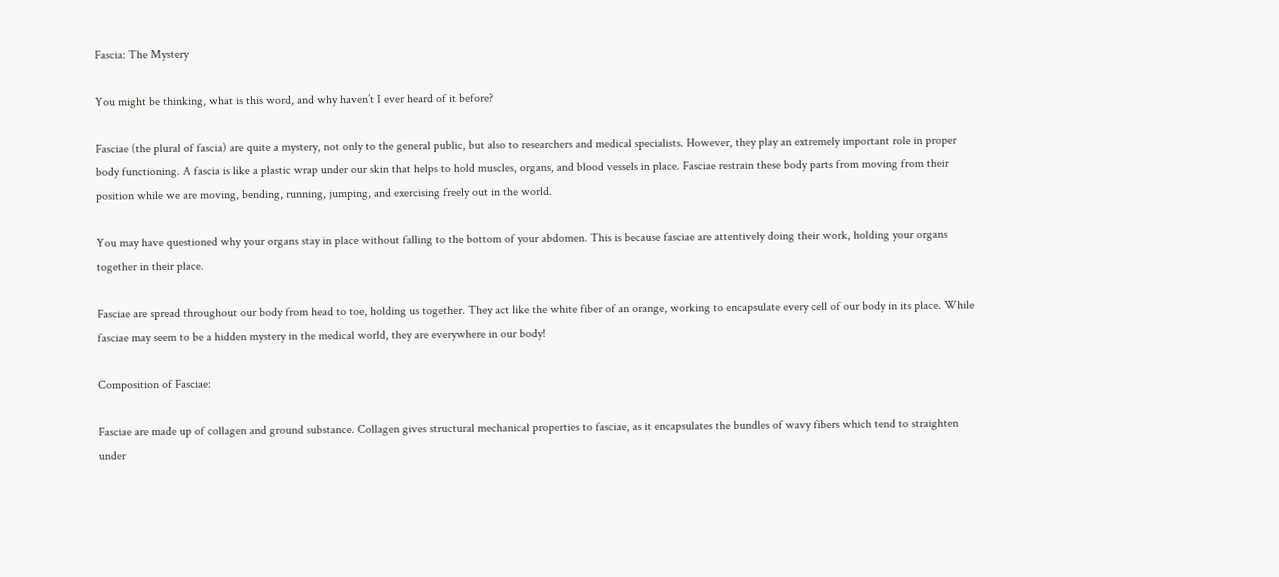Fascia: The Mystery

You might be thinking, what is this word, and why haven’t I ever heard of it before?

Fasciae (the plural of fascia) are quite a mystery, not only to the general public, but also to researchers and medical specialists. However, they play an extremely important role in proper body functioning. A fascia is like a plastic wrap under our skin that helps to hold muscles, organs, and blood vessels in place. Fasciae restrain these body parts from moving from their position while we are moving, bending, running, jumping, and exercising freely out in the world.

You may have questioned why your organs stay in place without falling to the bottom of your abdomen. This is because fasciae are attentively doing their work, holding your organs together in their place.

Fasciae are spread throughout our body from head to toe, holding us together. They act like the white fiber of an orange, working to encapsulate every cell of our body in its place. While fasciae may seem to be a hidden mystery in the medical world, they are everywhere in our body!

Composition of Fasciae:

Fasciae are made up of collagen and ground substance. Collagen gives structural mechanical properties to fasciae, as it encapsulates the bundles of wavy fibers which tend to straighten under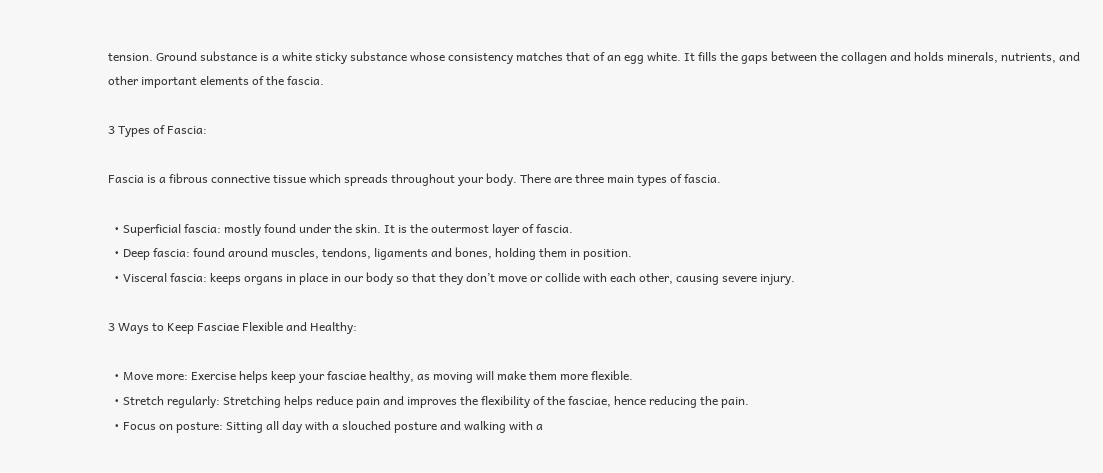tension. Ground substance is a white sticky substance whose consistency matches that of an egg white. It fills the gaps between the collagen and holds minerals, nutrients, and other important elements of the fascia.

3 Types of Fascia:

Fascia is a fibrous connective tissue which spreads throughout your body. There are three main types of fascia.

  • Superficial fascia: mostly found under the skin. It is the outermost layer of fascia.
  • Deep fascia: found around muscles, tendons, ligaments and bones, holding them in position.
  • Visceral fascia: keeps organs in place in our body so that they don’t move or collide with each other, causing severe injury.

3 Ways to Keep Fasciae Flexible and Healthy:

  • Move more: Exercise helps keep your fasciae healthy, as moving will make them more flexible.
  • Stretch regularly: Stretching helps reduce pain and improves the flexibility of the fasciae, hence reducing the pain.
  • Focus on posture: Sitting all day with a slouched posture and walking with a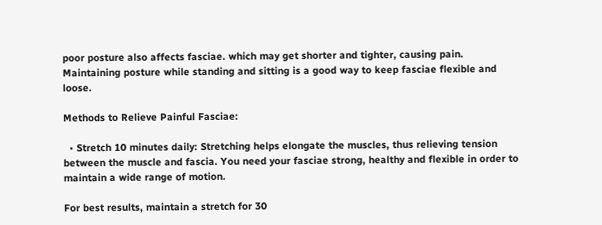poor posture also affects fasciae. which may get shorter and tighter, causing pain. Maintaining posture while standing and sitting is a good way to keep fasciae flexible and loose.

Methods to Relieve Painful Fasciae:

  • Stretch 10 minutes daily: Stretching helps elongate the muscles, thus relieving tension between the muscle and fascia. You need your fasciae strong, healthy and flexible in order to maintain a wide range of motion.

For best results, maintain a stretch for 30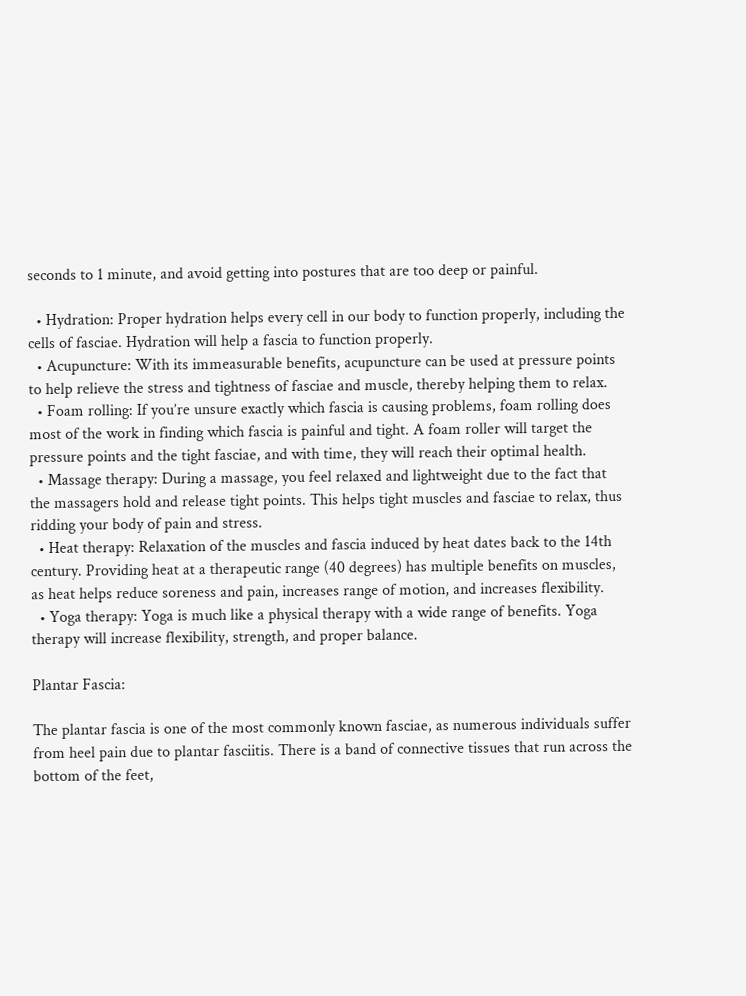seconds to 1 minute, and avoid getting into postures that are too deep or painful.

  • Hydration: Proper hydration helps every cell in our body to function properly, including the cells of fasciae. Hydration will help a fascia to function properly.
  • Acupuncture: With its immeasurable benefits, acupuncture can be used at pressure points to help relieve the stress and tightness of fasciae and muscle, thereby helping them to relax.
  • Foam rolling: If you’re unsure exactly which fascia is causing problems, foam rolling does most of the work in finding which fascia is painful and tight. A foam roller will target the pressure points and the tight fasciae, and with time, they will reach their optimal health.
  • Massage therapy: During a massage, you feel relaxed and lightweight due to the fact that the massagers hold and release tight points. This helps tight muscles and fasciae to relax, thus ridding your body of pain and stress.
  • Heat therapy: Relaxation of the muscles and fascia induced by heat dates back to the 14th century. Providing heat at a therapeutic range (40 degrees) has multiple benefits on muscles, as heat helps reduce soreness and pain, increases range of motion, and increases flexibility.
  • Yoga therapy: Yoga is much like a physical therapy with a wide range of benefits. Yoga therapy will increase flexibility, strength, and proper balance.

Plantar Fascia:

The plantar fascia is one of the most commonly known fasciae, as numerous individuals suffer from heel pain due to plantar fasciitis. There is a band of connective tissues that run across the bottom of the feet,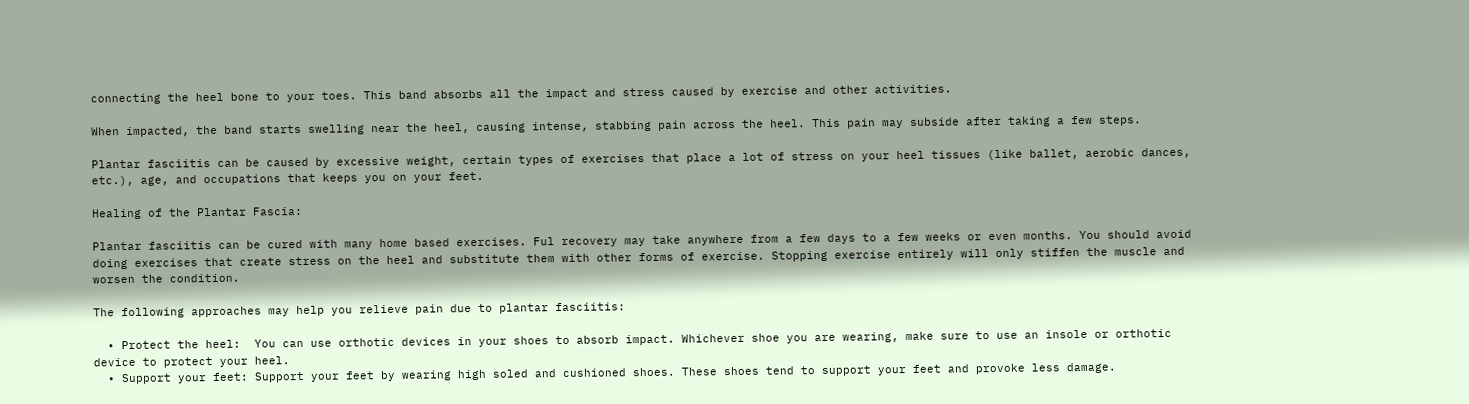connecting the heel bone to your toes. This band absorbs all the impact and stress caused by exercise and other activities.

When impacted, the band starts swelling near the heel, causing intense, stabbing pain across the heel. This pain may subside after taking a few steps.

Plantar fasciitis can be caused by excessive weight, certain types of exercises that place a lot of stress on your heel tissues (like ballet, aerobic dances, etc.), age, and occupations that keeps you on your feet.

Healing of the Plantar Fascia:

Plantar fasciitis can be cured with many home based exercises. Ful recovery may take anywhere from a few days to a few weeks or even months. You should avoid doing exercises that create stress on the heel and substitute them with other forms of exercise. Stopping exercise entirely will only stiffen the muscle and worsen the condition.

The following approaches may help you relieve pain due to plantar fasciitis:

  • Protect the heel:  You can use orthotic devices in your shoes to absorb impact. Whichever shoe you are wearing, make sure to use an insole or orthotic device to protect your heel.
  • Support your feet: Support your feet by wearing high soled and cushioned shoes. These shoes tend to support your feet and provoke less damage.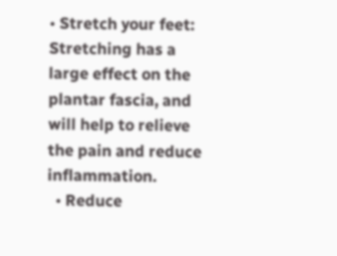• Stretch your feet: Stretching has a large effect on the plantar fascia, and will help to relieve the pain and reduce inflammation.
  • Reduce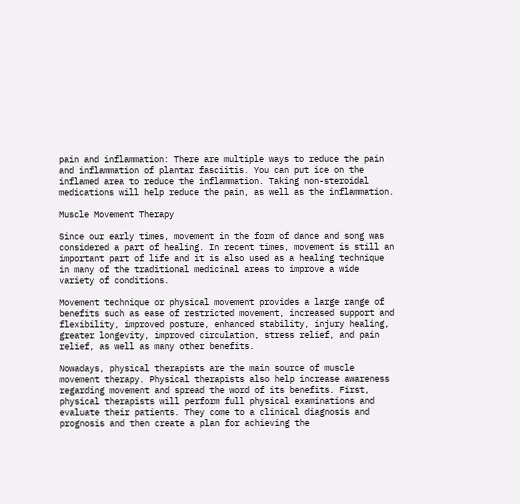pain and inflammation: There are multiple ways to reduce the pain and inflammation of plantar fasciitis. You can put ice on the inflamed area to reduce the inflammation. Taking non-steroidal medications will help reduce the pain, as well as the inflammation.

Muscle Movement Therapy

Since our early times, movement in the form of dance and song was considered a part of healing. In recent times, movement is still an important part of life and it is also used as a healing technique in many of the traditional medicinal areas to improve a wide variety of conditions.

Movement technique or physical movement provides a large range of benefits such as ease of restricted movement, increased support and flexibility, improved posture, enhanced stability, injury healing, greater longevity, improved circulation, stress relief, and pain relief, as well as many other benefits.

Nowadays, physical therapists are the main source of muscle movement therapy. Physical therapists also help increase awareness regarding movement and spread the word of its benefits. First, physical therapists will perform full physical examinations and evaluate their patients. They come to a clinical diagnosis and prognosis and then create a plan for achieving the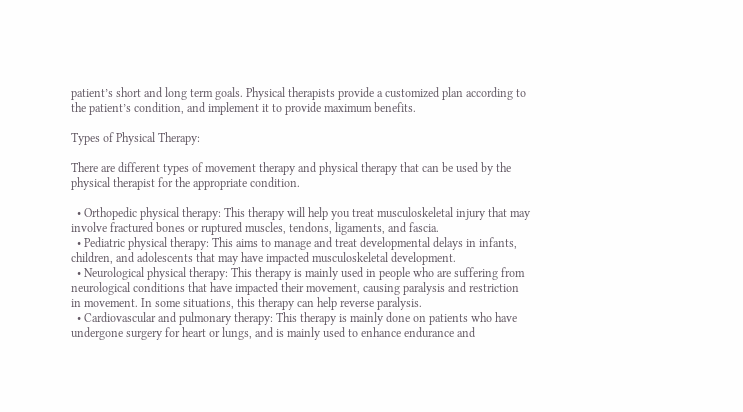patient’s short and long term goals. Physical therapists provide a customized plan according to the patient’s condition, and implement it to provide maximum benefits.

Types of Physical Therapy:

There are different types of movement therapy and physical therapy that can be used by the physical therapist for the appropriate condition.

  • Orthopedic physical therapy: This therapy will help you treat musculoskeletal injury that may involve fractured bones or ruptured muscles, tendons, ligaments, and fascia.
  • Pediatric physical therapy: This aims to manage and treat developmental delays in infants, children, and adolescents that may have impacted musculoskeletal development.
  • Neurological physical therapy: This therapy is mainly used in people who are suffering from neurological conditions that have impacted their movement, causing paralysis and restriction in movement. In some situations, this therapy can help reverse paralysis.
  • Cardiovascular and pulmonary therapy: This therapy is mainly done on patients who have undergone surgery for heart or lungs, and is mainly used to enhance endurance and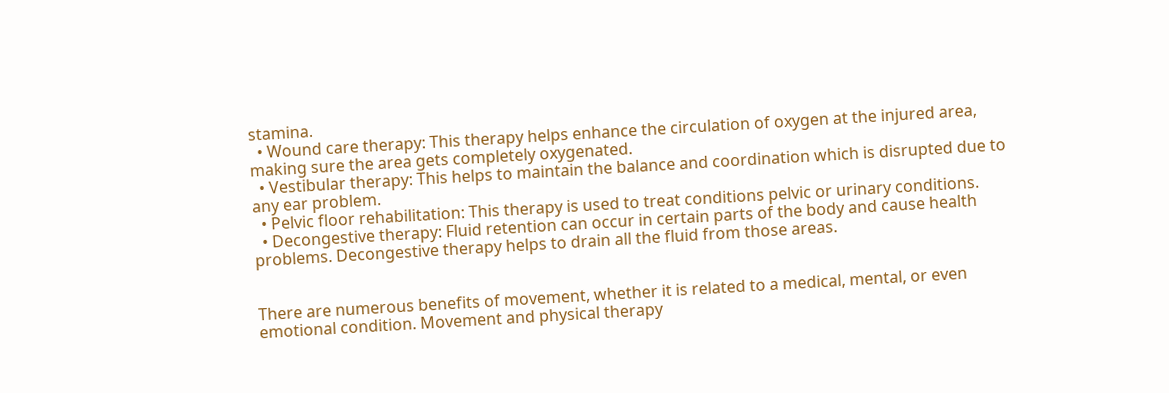stamina.
  • Wound care therapy: This therapy helps enhance the circulation of oxygen at the injured area, making sure the area gets completely oxygenated.
  • Vestibular therapy: This helps to maintain the balance and coordination which is disrupted due to any ear problem.
  • Pelvic floor rehabilitation: This therapy is used to treat conditions pelvic or urinary conditions.
  • Decongestive therapy: Fluid retention can occur in certain parts of the body and cause health problems. Decongestive therapy helps to drain all the fluid from those areas.


There are numerous benefits of movement, whether it is related to a medical, mental, or even emotional condition. Movement and physical therapy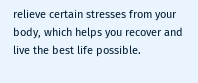relieve certain stresses from your body, which helps you recover and live the best life possible.